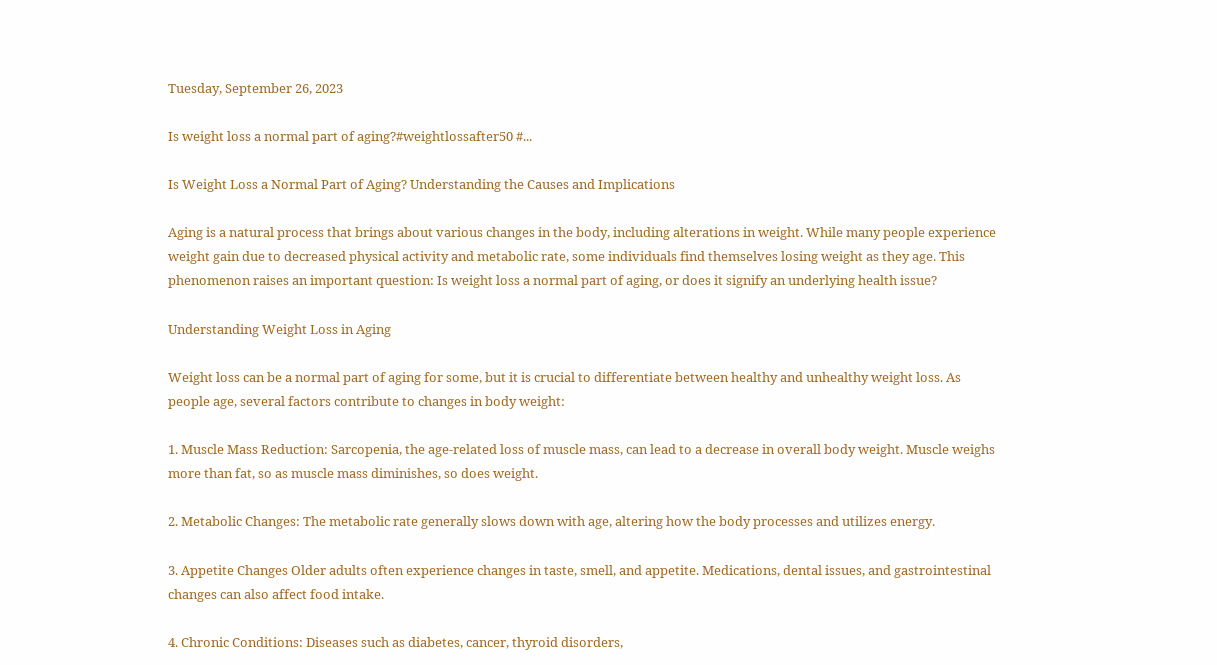Tuesday, September 26, 2023

Is weight loss a normal part of aging?#weightlossafter50 #...

Is Weight Loss a Normal Part of Aging? Understanding the Causes and Implications

Aging is a natural process that brings about various changes in the body, including alterations in weight. While many people experience weight gain due to decreased physical activity and metabolic rate, some individuals find themselves losing weight as they age. This phenomenon raises an important question: Is weight loss a normal part of aging, or does it signify an underlying health issue?

Understanding Weight Loss in Aging

Weight loss can be a normal part of aging for some, but it is crucial to differentiate between healthy and unhealthy weight loss. As people age, several factors contribute to changes in body weight:

1. Muscle Mass Reduction: Sarcopenia, the age-related loss of muscle mass, can lead to a decrease in overall body weight. Muscle weighs more than fat, so as muscle mass diminishes, so does weight.

2. Metabolic Changes: The metabolic rate generally slows down with age, altering how the body processes and utilizes energy.

3. Appetite Changes Older adults often experience changes in taste, smell, and appetite. Medications, dental issues, and gastrointestinal changes can also affect food intake.

4. Chronic Conditions: Diseases such as diabetes, cancer, thyroid disorders,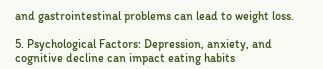and gastrointestinal problems can lead to weight loss.

5. Psychological Factors: Depression, anxiety, and cognitive decline can impact eating habits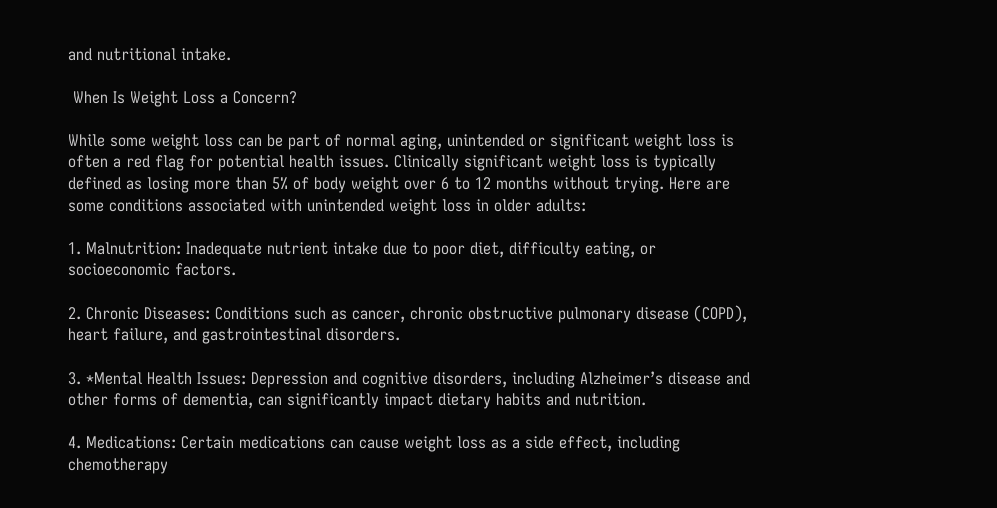and nutritional intake.

 When Is Weight Loss a Concern?

While some weight loss can be part of normal aging, unintended or significant weight loss is often a red flag for potential health issues. Clinically significant weight loss is typically defined as losing more than 5% of body weight over 6 to 12 months without trying. Here are some conditions associated with unintended weight loss in older adults:

1. Malnutrition: Inadequate nutrient intake due to poor diet, difficulty eating, or socioeconomic factors.

2. Chronic Diseases: Conditions such as cancer, chronic obstructive pulmonary disease (COPD), heart failure, and gastrointestinal disorders.

3. *Mental Health Issues: Depression and cognitive disorders, including Alzheimer’s disease and other forms of dementia, can significantly impact dietary habits and nutrition.

4. Medications: Certain medications can cause weight loss as a side effect, including chemotherapy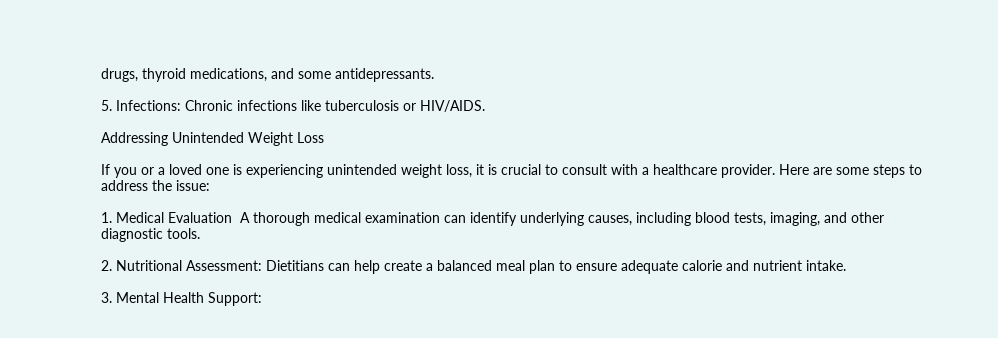drugs, thyroid medications, and some antidepressants.

5. Infections: Chronic infections like tuberculosis or HIV/AIDS.

Addressing Unintended Weight Loss

If you or a loved one is experiencing unintended weight loss, it is crucial to consult with a healthcare provider. Here are some steps to address the issue:

1. Medical Evaluation  A thorough medical examination can identify underlying causes, including blood tests, imaging, and other diagnostic tools.

2. Nutritional Assessment: Dietitians can help create a balanced meal plan to ensure adequate calorie and nutrient intake.

3. Mental Health Support: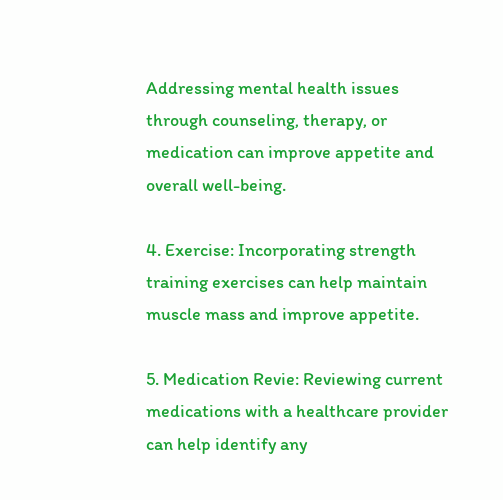Addressing mental health issues through counseling, therapy, or medication can improve appetite and overall well-being.

4. Exercise: Incorporating strength training exercises can help maintain muscle mass and improve appetite.

5. Medication Revie: Reviewing current medications with a healthcare provider can help identify any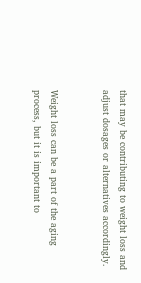that may be contributing to weight loss and adjust dosages or alternatives accordingly.


Weight loss can be a part of the aging process, but it is important to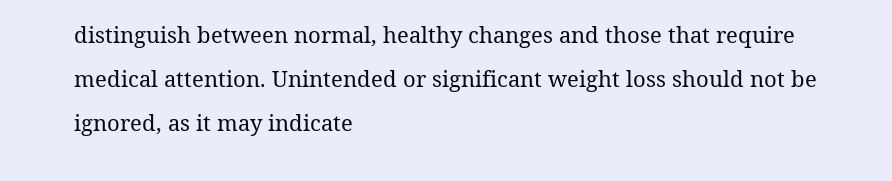distinguish between normal, healthy changes and those that require medical attention. Unintended or significant weight loss should not be ignored, as it may indicate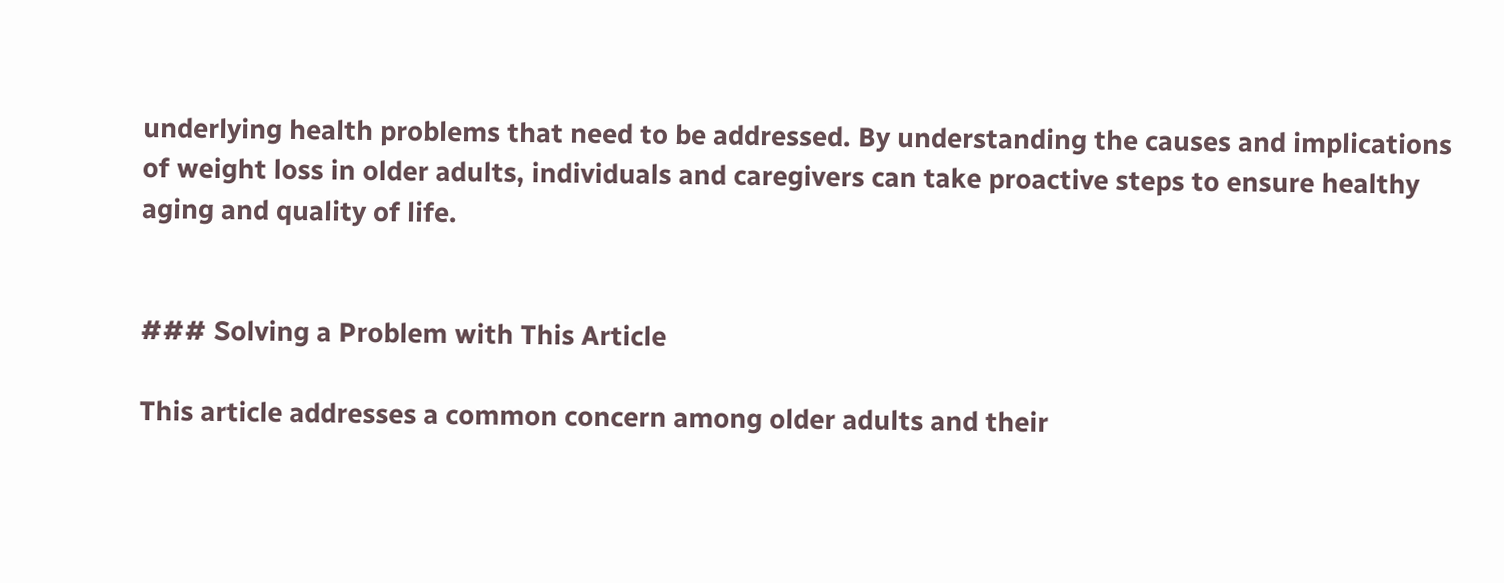underlying health problems that need to be addressed. By understanding the causes and implications of weight loss in older adults, individuals and caregivers can take proactive steps to ensure healthy aging and quality of life.


### Solving a Problem with This Article

This article addresses a common concern among older adults and their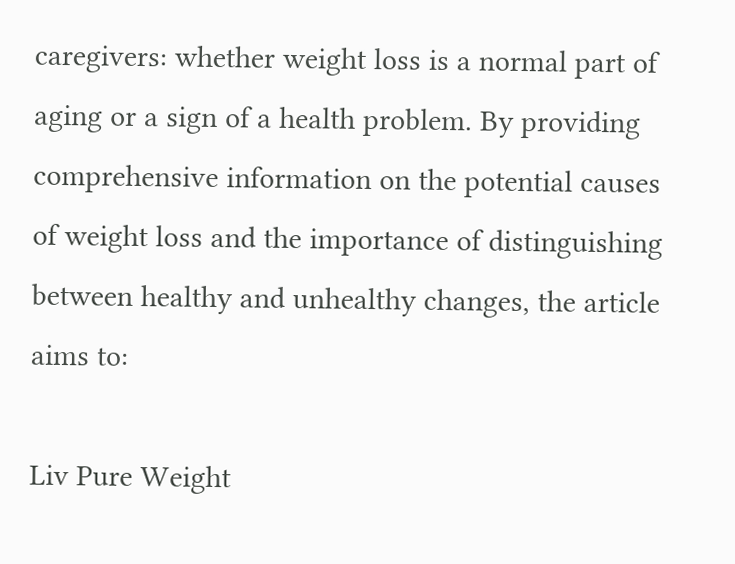caregivers: whether weight loss is a normal part of aging or a sign of a health problem. By providing comprehensive information on the potential causes of weight loss and the importance of distinguishing between healthy and unhealthy changes, the article aims to:

Liv Pure Weight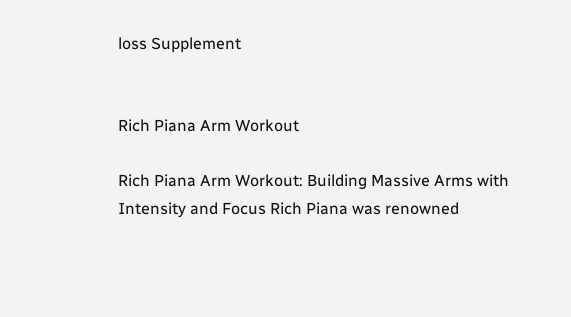loss Supplement


Rich Piana Arm Workout

Rich Piana Arm Workout: Building Massive Arms with Intensity and Focus Rich Piana was renowned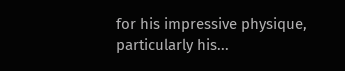for his impressive physique, particularly his...